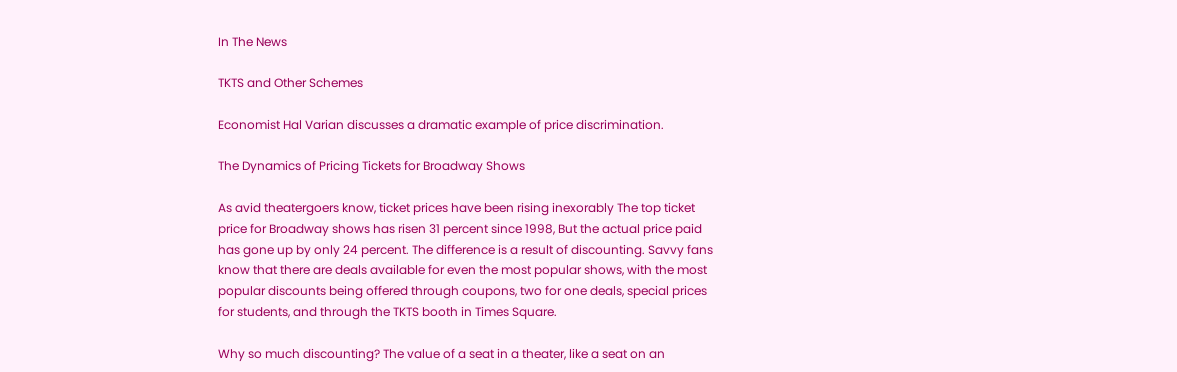In The News

TKTS and Other Schemes

Economist Hal Varian discusses a dramatic example of price discrimination.

The Dynamics of Pricing Tickets for Broadway Shows

As avid theatergoers know, ticket prices have been rising inexorably The top ticket price for Broadway shows has risen 31 percent since 1998, But the actual price paid has gone up by only 24 percent. The difference is a result of discounting. Savvy fans know that there are deals available for even the most popular shows, with the most popular discounts being offered through coupons, two for one deals, special prices for students, and through the TKTS booth in Times Square.

Why so much discounting? The value of a seat in a theater, like a seat on an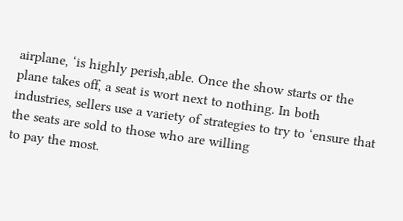airplane, ‘is highly perish,able. Once the show starts or the plane takes off, a seat is wort next to nothing. In both industries, sellers use a variety of strategies to try to ‘ensure that the seats are sold to those who are willing
to pay the most.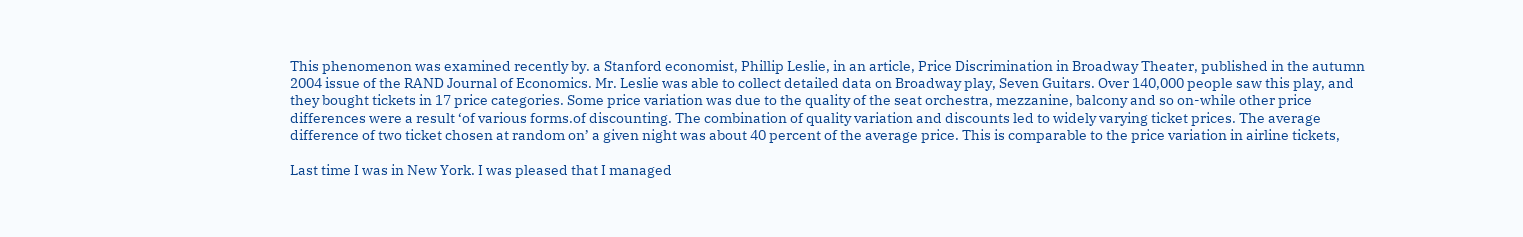This phenomenon was examined recently by. a Stanford economist, Phillip Leslie, in an article, Price Discrimination in Broadway Theater, published in the autumn 2004 issue of the RAND Journal of Economics. Mr. Leslie was able to collect detailed data on Broadway play, Seven Guitars. Over 140,000 people saw this play, and they bought tickets in 17 price categories. Some price variation was due to the quality of the seat orchestra, mezzanine, balcony and so on-while other price differences were a result ‘of various forms.of discounting. The combination of quality variation and discounts led to widely varying ticket prices. The average difference of two ticket chosen at random on’ a given night was about 40 percent of the average price. This is comparable to the price variation in airline tickets,

Last time I was in New York. I was pleased that I managed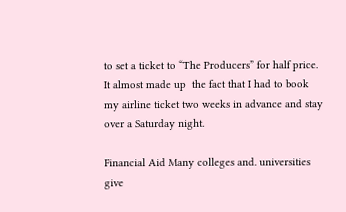to set a ticket to “The Producers” for half price. It almost made up  the fact that I had to book my airline ticket two weeks in advance and stay over a Saturday night.

Financial Aid Many colleges and. universities give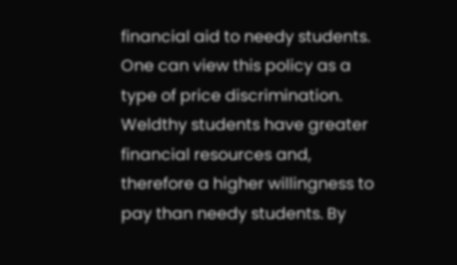financial aid to needy students. One can view this policy as a type of price discrimination. Weldthy students have greater financial resources and, therefore a higher willingness to pay than needy students. By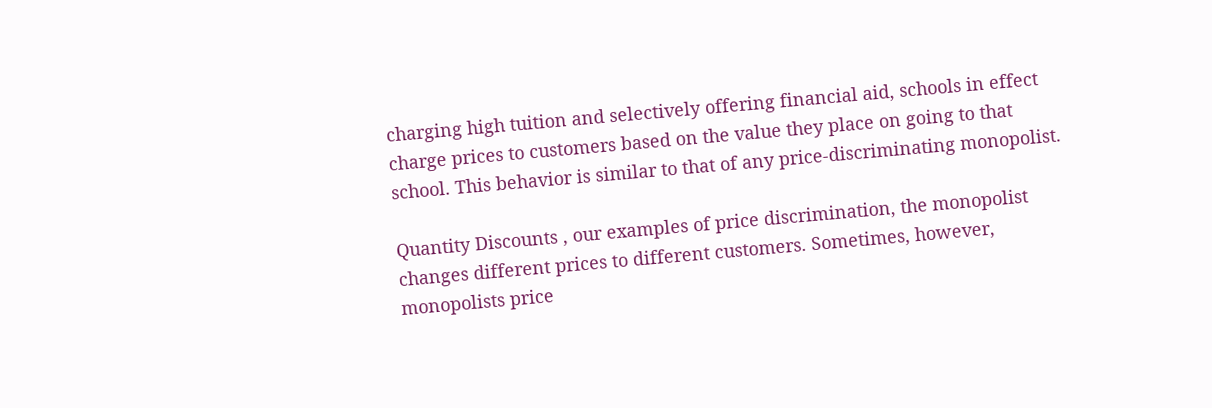charging high tuition and selectively offering financial aid, schools in effect charge prices to customers based on the value they place on going to that school. This behavior is similar to that of any price-discriminating monopolist.

Quantity Discounts , our examples of price discrimination, the monopolist changes different prices to different customers. Sometimes, however, monopolists price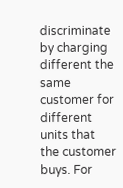discriminate by charging different the same customer for different units that the customer buys. For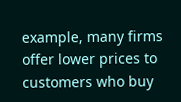example, many firms offer lower prices to customers who buy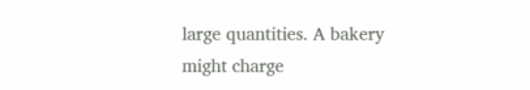large quantities. A bakery might charge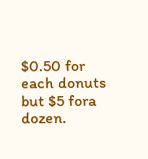$0.50 for each donuts but $5 fora dozen.